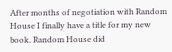After months of negotiation with Random House I finally have a title for my new book. Random House did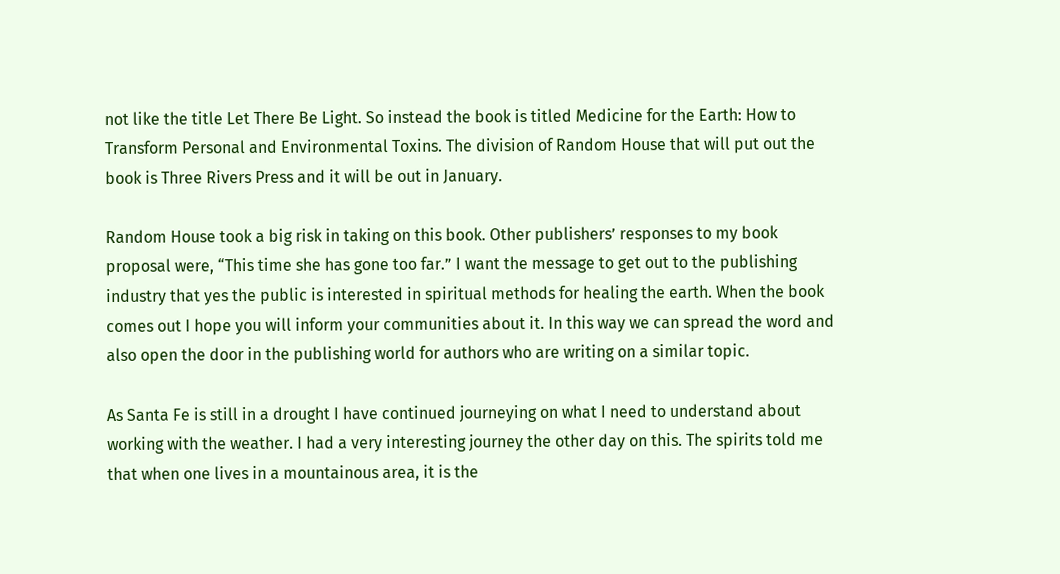not like the title Let There Be Light. So instead the book is titled Medicine for the Earth: How to Transform Personal and Environmental Toxins. The division of Random House that will put out the book is Three Rivers Press and it will be out in January.

Random House took a big risk in taking on this book. Other publishers’ responses to my book proposal were, “This time she has gone too far.” I want the message to get out to the publishing industry that yes the public is interested in spiritual methods for healing the earth. When the book comes out I hope you will inform your communities about it. In this way we can spread the word and also open the door in the publishing world for authors who are writing on a similar topic.

As Santa Fe is still in a drought I have continued journeying on what I need to understand about working with the weather. I had a very interesting journey the other day on this. The spirits told me that when one lives in a mountainous area, it is the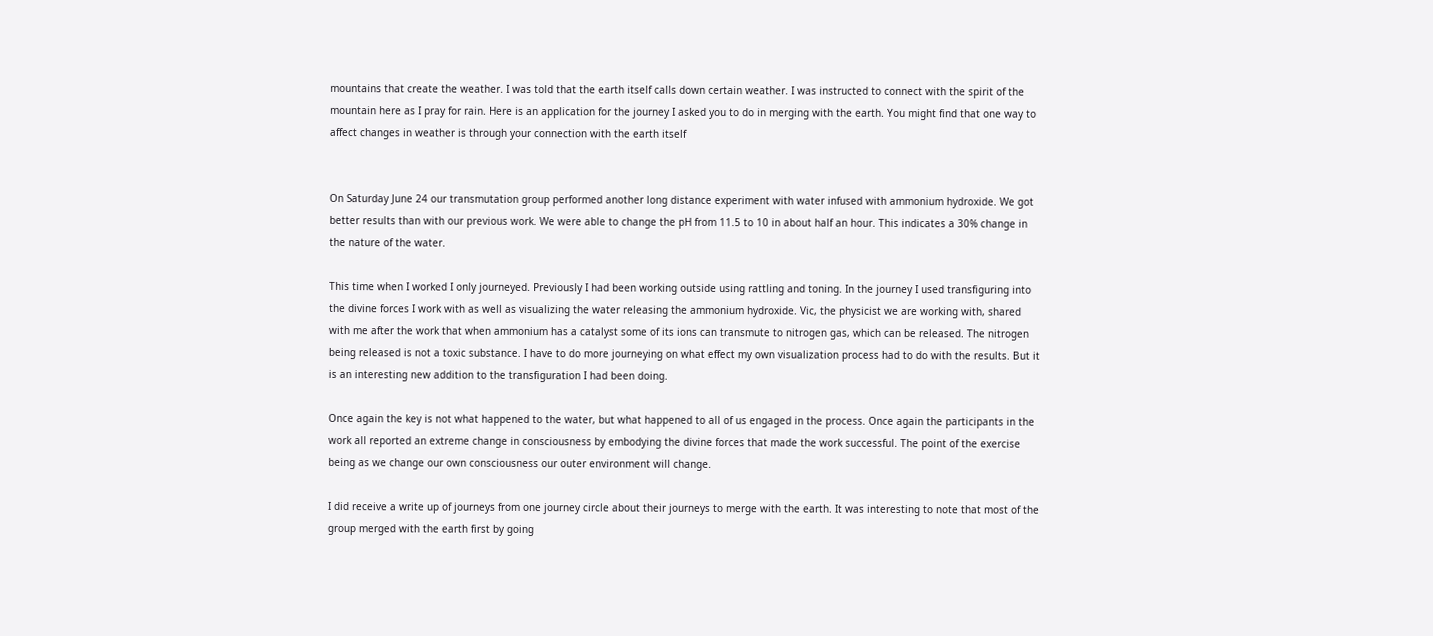mountains that create the weather. I was told that the earth itself calls down certain weather. I was instructed to connect with the spirit of the mountain here as I pray for rain. Here is an application for the journey I asked you to do in merging with the earth. You might find that one way to affect changes in weather is through your connection with the earth itself


On Saturday June 24 our transmutation group performed another long distance experiment with water infused with ammonium hydroxide. We got better results than with our previous work. We were able to change the pH from 11.5 to 10 in about half an hour. This indicates a 30% change in the nature of the water.

This time when I worked I only journeyed. Previously I had been working outside using rattling and toning. In the journey I used transfiguring into the divine forces I work with as well as visualizing the water releasing the ammonium hydroxide. Vic, the physicist we are working with, shared with me after the work that when ammonium has a catalyst some of its ions can transmute to nitrogen gas, which can be released. The nitrogen being released is not a toxic substance. I have to do more journeying on what effect my own visualization process had to do with the results. But it is an interesting new addition to the transfiguration I had been doing.

Once again the key is not what happened to the water, but what happened to all of us engaged in the process. Once again the participants in the work all reported an extreme change in consciousness by embodying the divine forces that made the work successful. The point of the exercise being as we change our own consciousness our outer environment will change.

I did receive a write up of journeys from one journey circle about their journeys to merge with the earth. It was interesting to note that most of the group merged with the earth first by going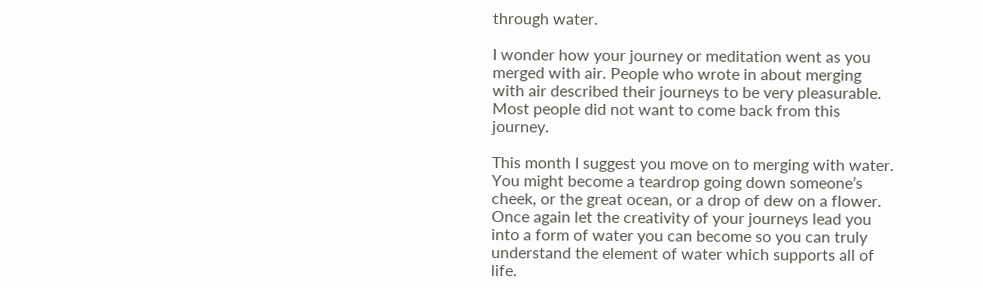through water.

I wonder how your journey or meditation went as you merged with air. People who wrote in about merging with air described their journeys to be very pleasurable. Most people did not want to come back from this journey.

This month I suggest you move on to merging with water. You might become a teardrop going down someone’s cheek, or the great ocean, or a drop of dew on a flower. Once again let the creativity of your journeys lead you into a form of water you can become so you can truly understand the element of water which supports all of life.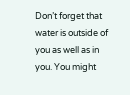Don’t forget that water is outside of you as well as in you. You might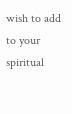wish to add to your spiritual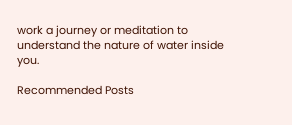work a journey or meditation to understand the nature of water inside you.

Recommended Posts